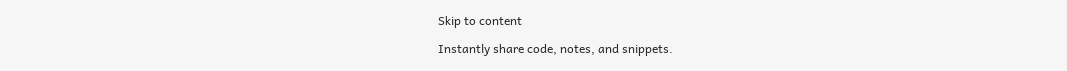Skip to content

Instantly share code, notes, and snippets.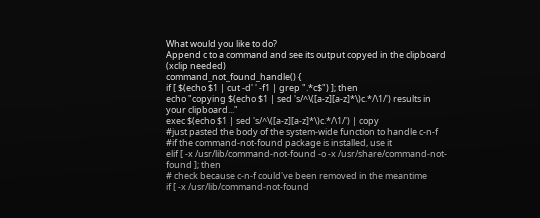What would you like to do?
Append c to a command and see its output copyed in the clipboard (xclip needed)
command_not_found_handle() {
if [ $(echo $1 | cut -d' ' -f1 | grep ".*c$") ]; then
echo "copying $(echo $1 | sed 's/^\([a-z][a-z]*\)c.*/\1/') results in your clipboard..."
exec $(echo $1 | sed 's/^\([a-z][a-z]*\)c.*/\1/') | copy
#just pasted the body of the system-wide function to handle c-n-f
#if the command-not-found package is installed, use it
elif [ -x /usr/lib/command-not-found -o -x /usr/share/command-not-found ]; then
# check because c-n-f could've been removed in the meantime
if [ -x /usr/lib/command-not-found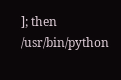]; then
/usr/bin/python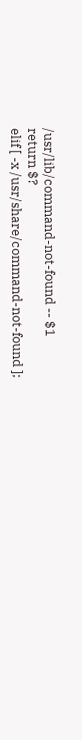/usr/lib/command-not-found -- $1
return $?
elif [ -x /usr/share/command-not-found ];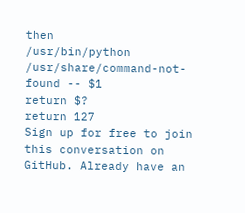then
/usr/bin/python /usr/share/command-not-found -- $1
return $?
return 127
Sign up for free to join this conversation on GitHub. Already have an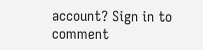account? Sign in to comment